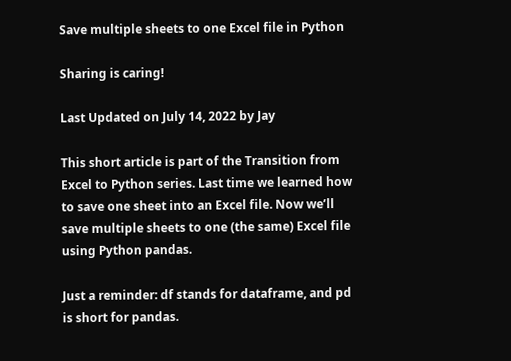Save multiple sheets to one Excel file in Python

Sharing is caring!

Last Updated on July 14, 2022 by Jay

This short article is part of the Transition from Excel to Python series. Last time we learned how to save one sheet into an Excel file. Now we’ll save multiple sheets to one (the same) Excel file using Python pandas.

Just a reminder: df stands for dataframe, and pd is short for pandas.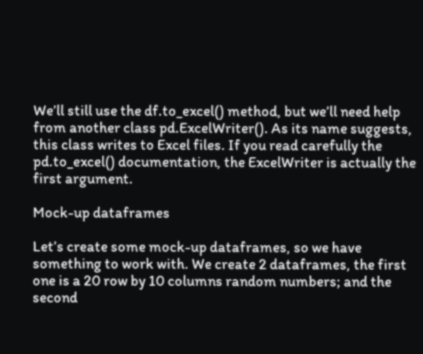We’ll still use the df.to_excel() method, but we’ll need help from another class pd.ExcelWriter(). As its name suggests, this class writes to Excel files. If you read carefully the pd.to_excel() documentation, the ExcelWriter is actually the first argument.

Mock-up dataframes

Let’s create some mock-up dataframes, so we have something to work with. We create 2 dataframes, the first one is a 20 row by 10 columns random numbers; and the second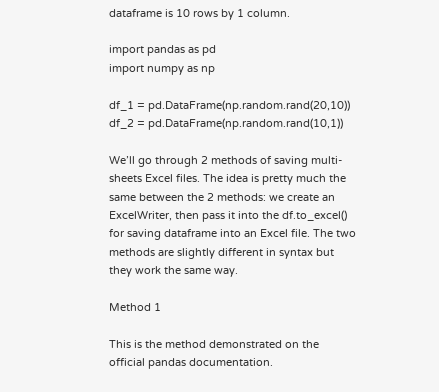dataframe is 10 rows by 1 column.

import pandas as pd
import numpy as np

df_1 = pd.DataFrame(np.random.rand(20,10))
df_2 = pd.DataFrame(np.random.rand(10,1))

We’ll go through 2 methods of saving multi-sheets Excel files. The idea is pretty much the same between the 2 methods: we create an ExcelWriter, then pass it into the df.to_excel() for saving dataframe into an Excel file. The two methods are slightly different in syntax but they work the same way.

Method 1

This is the method demonstrated on the official pandas documentation.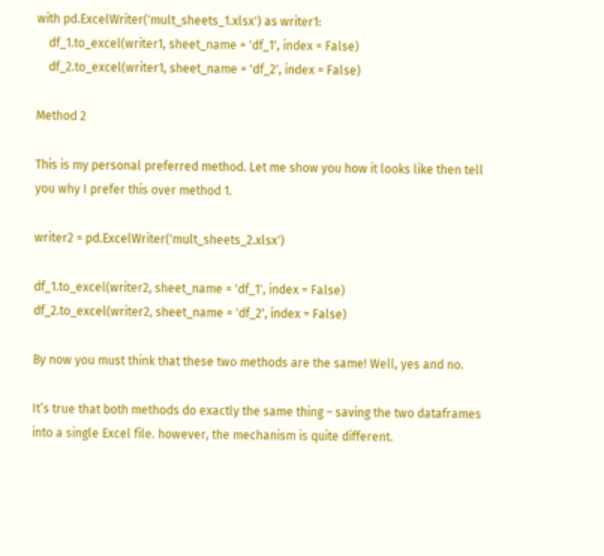with pd.ExcelWriter('mult_sheets_1.xlsx') as writer1:
    df_1.to_excel(writer1, sheet_name = 'df_1', index = False)
    df_2.to_excel(writer1, sheet_name = 'df_2', index = False)

Method 2

This is my personal preferred method. Let me show you how it looks like then tell you why I prefer this over method 1.

writer2 = pd.ExcelWriter('mult_sheets_2.xlsx')

df_1.to_excel(writer2, sheet_name = 'df_1', index = False)
df_2.to_excel(writer2, sheet_name = 'df_2', index = False)

By now you must think that these two methods are the same! Well, yes and no.

It’s true that both methods do exactly the same thing – saving the two dataframes into a single Excel file. however, the mechanism is quite different.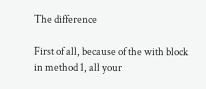The difference

First of all, because of the with block in method 1, all your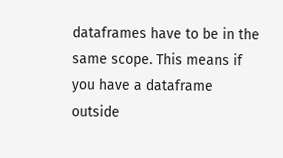dataframes have to be in the same scope. This means if you have a dataframe outside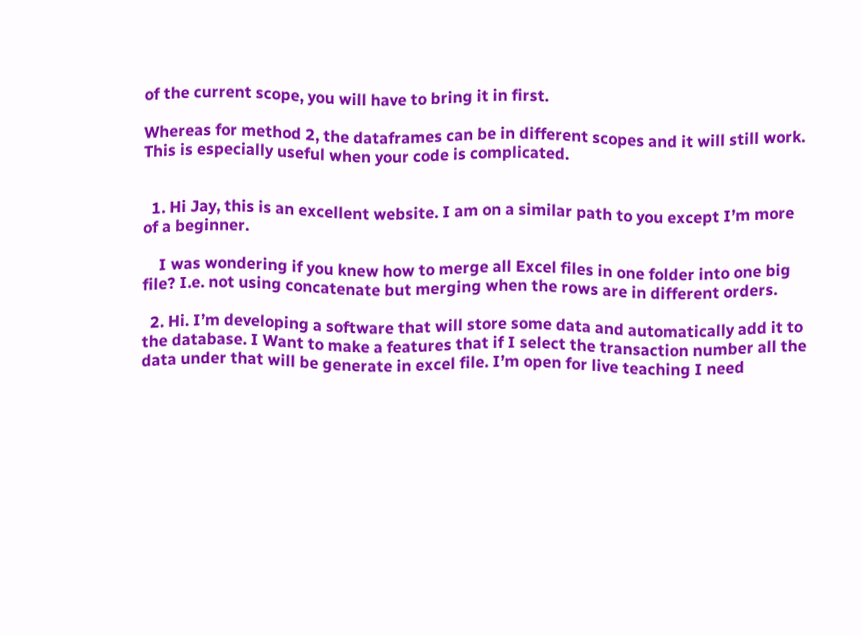of the current scope, you will have to bring it in first.

Whereas for method 2, the dataframes can be in different scopes and it will still work. This is especially useful when your code is complicated.


  1. Hi Jay, this is an excellent website. I am on a similar path to you except I’m more of a beginner.

    I was wondering if you knew how to merge all Excel files in one folder into one big file? I.e. not using concatenate but merging when the rows are in different orders.

  2. Hi. I’m developing a software that will store some data and automatically add it to the database. I Want to make a features that if I select the transaction number all the data under that will be generate in excel file. I’m open for live teaching I need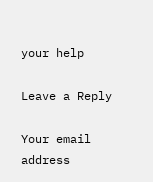your help

Leave a Reply

Your email address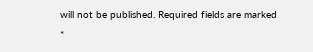will not be published. Required fields are marked *